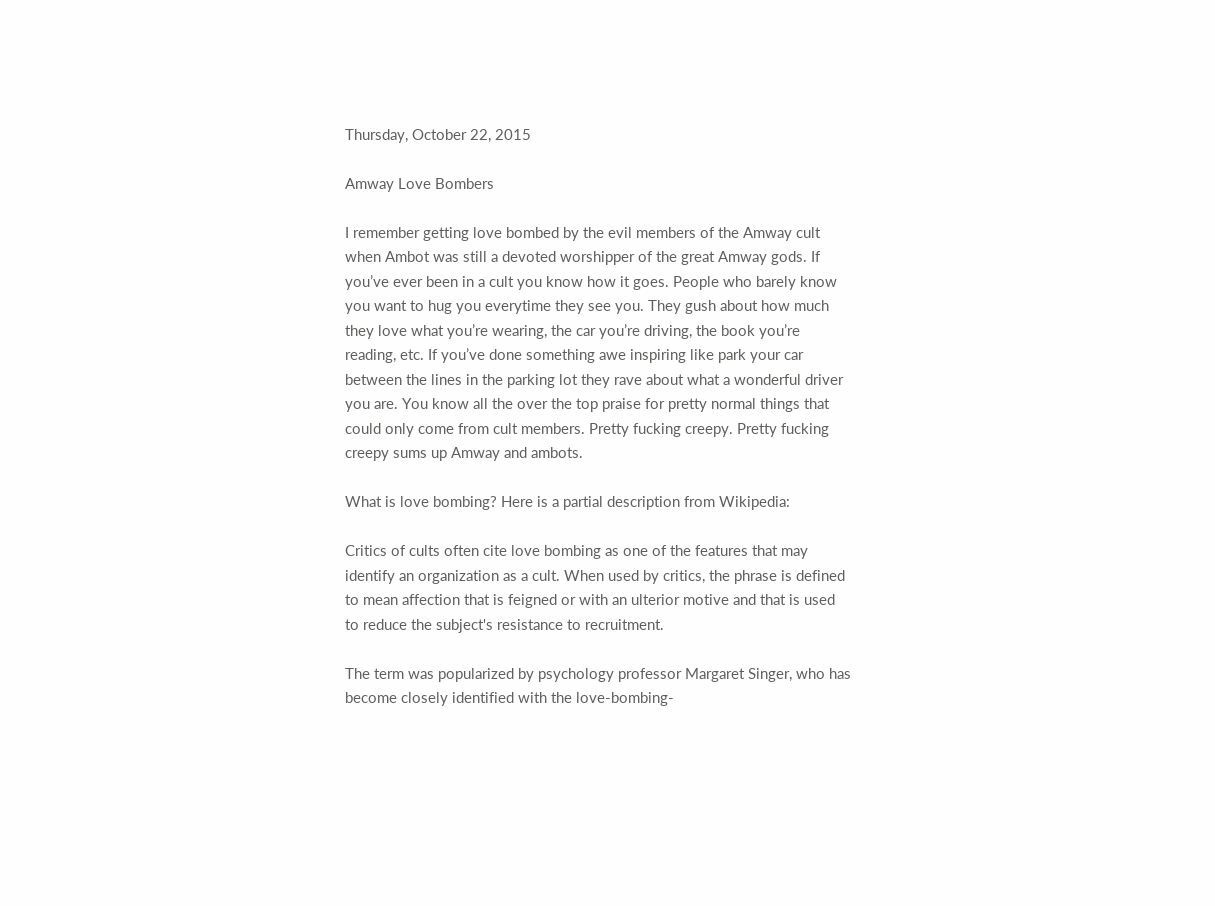Thursday, October 22, 2015

Amway Love Bombers

I remember getting love bombed by the evil members of the Amway cult when Ambot was still a devoted worshipper of the great Amway gods. If you’ve ever been in a cult you know how it goes. People who barely know you want to hug you everytime they see you. They gush about how much they love what you’re wearing, the car you’re driving, the book you’re reading, etc. If you’ve done something awe inspiring like park your car between the lines in the parking lot they rave about what a wonderful driver you are. You know all the over the top praise for pretty normal things that could only come from cult members. Pretty fucking creepy. Pretty fucking creepy sums up Amway and ambots.

What is love bombing? Here is a partial description from Wikipedia:

Critics of cults often cite love bombing as one of the features that may identify an organization as a cult. When used by critics, the phrase is defined to mean affection that is feigned or with an ulterior motive and that is used to reduce the subject's resistance to recruitment.

The term was popularized by psychology professor Margaret Singer, who has become closely identified with the love-bombing-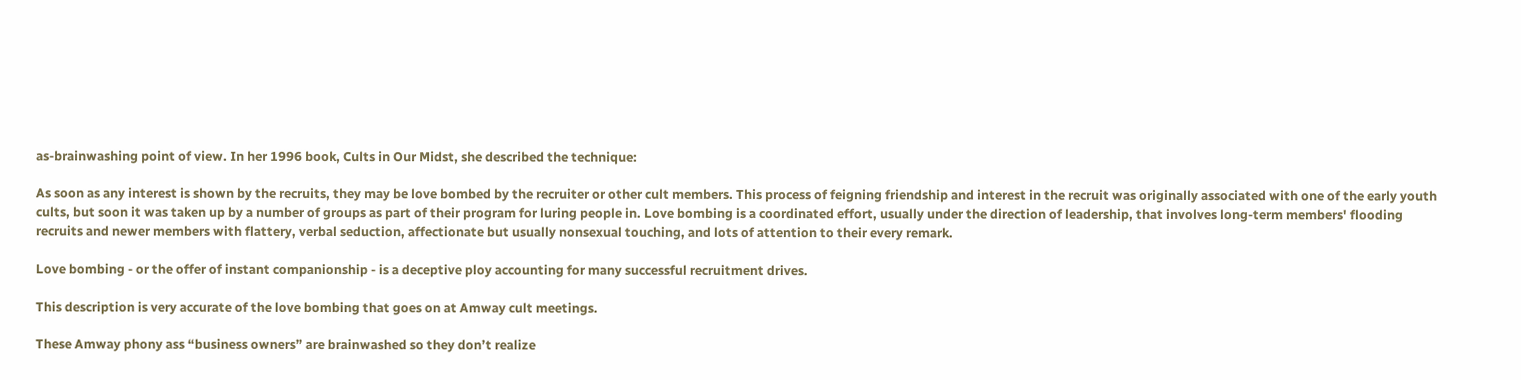as-brainwashing point of view. In her 1996 book, Cults in Our Midst, she described the technique:

As soon as any interest is shown by the recruits, they may be love bombed by the recruiter or other cult members. This process of feigning friendship and interest in the recruit was originally associated with one of the early youth cults, but soon it was taken up by a number of groups as part of their program for luring people in. Love bombing is a coordinated effort, usually under the direction of leadership, that involves long-term members' flooding recruits and newer members with flattery, verbal seduction, affectionate but usually nonsexual touching, and lots of attention to their every remark.

Love bombing - or the offer of instant companionship - is a deceptive ploy accounting for many successful recruitment drives.

This description is very accurate of the love bombing that goes on at Amway cult meetings.

These Amway phony ass “business owners” are brainwashed so they don’t realize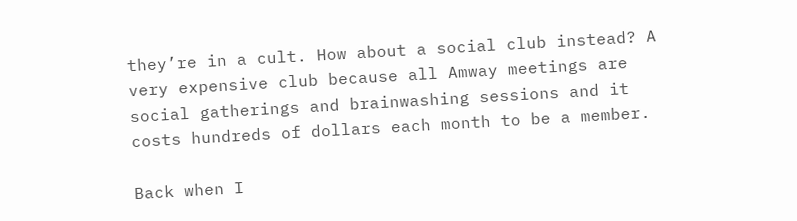they’re in a cult. How about a social club instead? A very expensive club because all Amway meetings are social gatherings and brainwashing sessions and it costs hundreds of dollars each month to be a member.

Back when I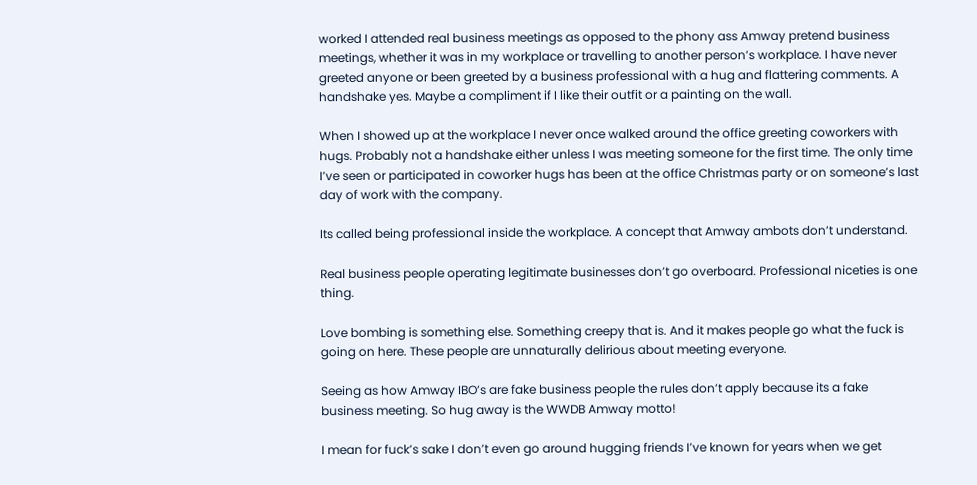worked I attended real business meetings as opposed to the phony ass Amway pretend business meetings, whether it was in my workplace or travelling to another person’s workplace. I have never greeted anyone or been greeted by a business professional with a hug and flattering comments. A handshake yes. Maybe a compliment if I like their outfit or a painting on the wall.

When I showed up at the workplace I never once walked around the office greeting coworkers with hugs. Probably not a handshake either unless I was meeting someone for the first time. The only time I’ve seen or participated in coworker hugs has been at the office Christmas party or on someone’s last day of work with the company.

Its called being professional inside the workplace. A concept that Amway ambots don’t understand.

Real business people operating legitimate businesses don’t go overboard. Professional niceties is one thing.

Love bombing is something else. Something creepy that is. And it makes people go what the fuck is going on here. These people are unnaturally delirious about meeting everyone.

Seeing as how Amway IBO’s are fake business people the rules don’t apply because its a fake business meeting. So hug away is the WWDB Amway motto!

I mean for fuck’s sake I don’t even go around hugging friends I’ve known for years when we get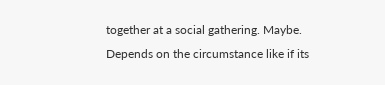together at a social gathering. Maybe. Depends on the circumstance like if its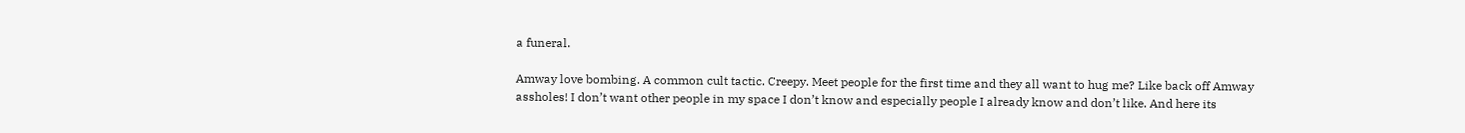a funeral.

Amway love bombing. A common cult tactic. Creepy. Meet people for the first time and they all want to hug me? Like back off Amway assholes! I don’t want other people in my space I don’t know and especially people I already know and don’t like. And here its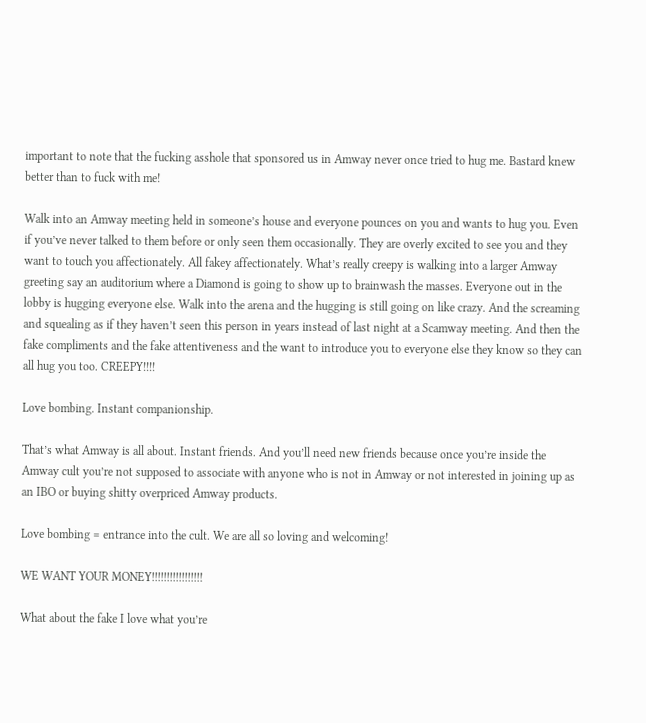important to note that the fucking asshole that sponsored us in Amway never once tried to hug me. Bastard knew better than to fuck with me!

Walk into an Amway meeting held in someone’s house and everyone pounces on you and wants to hug you. Even if you’ve never talked to them before or only seen them occasionally. They are overly excited to see you and they want to touch you affectionately. All fakey affectionately. What’s really creepy is walking into a larger Amway greeting say an auditorium where a Diamond is going to show up to brainwash the masses. Everyone out in the lobby is hugging everyone else. Walk into the arena and the hugging is still going on like crazy. And the screaming and squealing as if they haven’t seen this person in years instead of last night at a Scamway meeting. And then the fake compliments and the fake attentiveness and the want to introduce you to everyone else they know so they can all hug you too. CREEPY!!!!

Love bombing. Instant companionship.

That’s what Amway is all about. Instant friends. And you’ll need new friends because once you’re inside the Amway cult you’re not supposed to associate with anyone who is not in Amway or not interested in joining up as an IBO or buying shitty overpriced Amway products.

Love bombing = entrance into the cult. We are all so loving and welcoming!

WE WANT YOUR MONEY!!!!!!!!!!!!!!!!!

What about the fake I love what you’re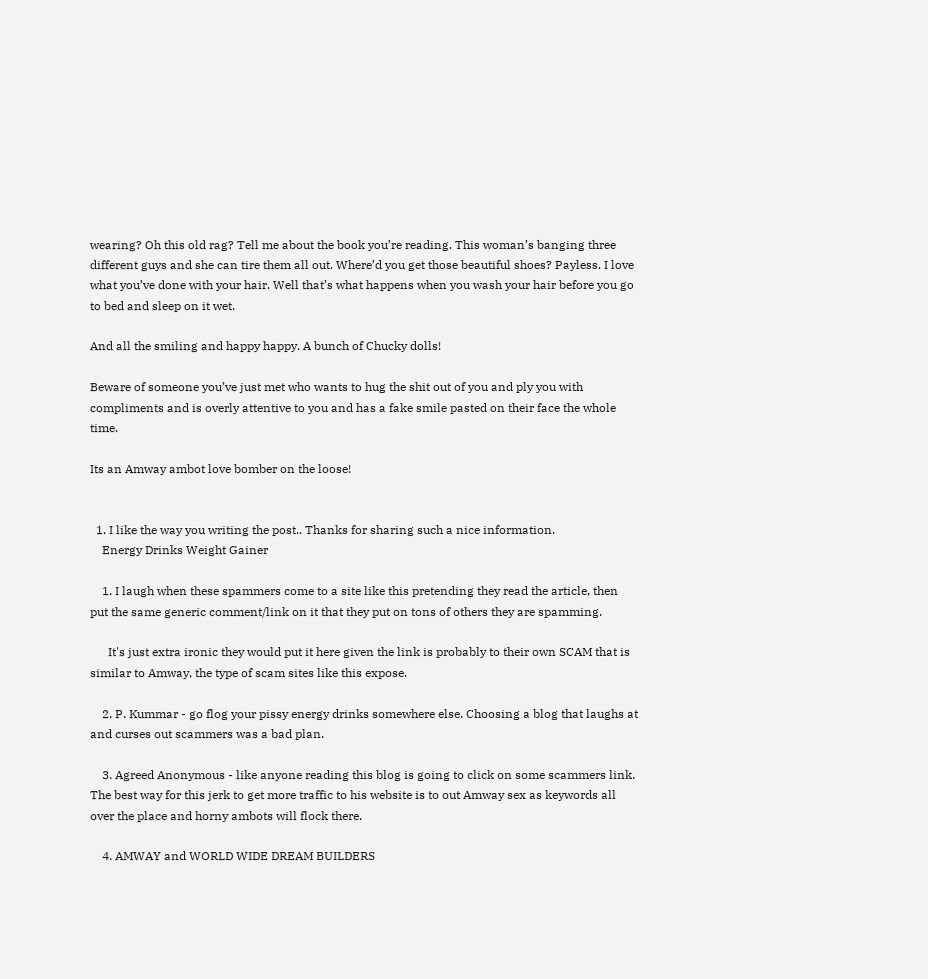wearing? Oh this old rag? Tell me about the book you’re reading. This woman’s banging three different guys and she can tire them all out. Where’d you get those beautiful shoes? Payless. I love what you’ve done with your hair. Well that’s what happens when you wash your hair before you go to bed and sleep on it wet.

And all the smiling and happy happy. A bunch of Chucky dolls!

Beware of someone you’ve just met who wants to hug the shit out of you and ply you with compliments and is overly attentive to you and has a fake smile pasted on their face the whole time.

Its an Amway ambot love bomber on the loose!


  1. I like the way you writing the post.. Thanks for sharing such a nice information.
    Energy Drinks Weight Gainer

    1. I laugh when these spammers come to a site like this pretending they read the article, then put the same generic comment/link on it that they put on tons of others they are spamming.

      It's just extra ironic they would put it here given the link is probably to their own SCAM that is similar to Amway, the type of scam sites like this expose.

    2. P. Kummar - go flog your pissy energy drinks somewhere else. Choosing a blog that laughs at and curses out scammers was a bad plan.

    3. Agreed Anonymous - like anyone reading this blog is going to click on some scammers link. The best way for this jerk to get more traffic to his website is to out Amway sex as keywords all over the place and horny ambots will flock there.

    4. AMWAY and WORLD WIDE DREAM BUILDERS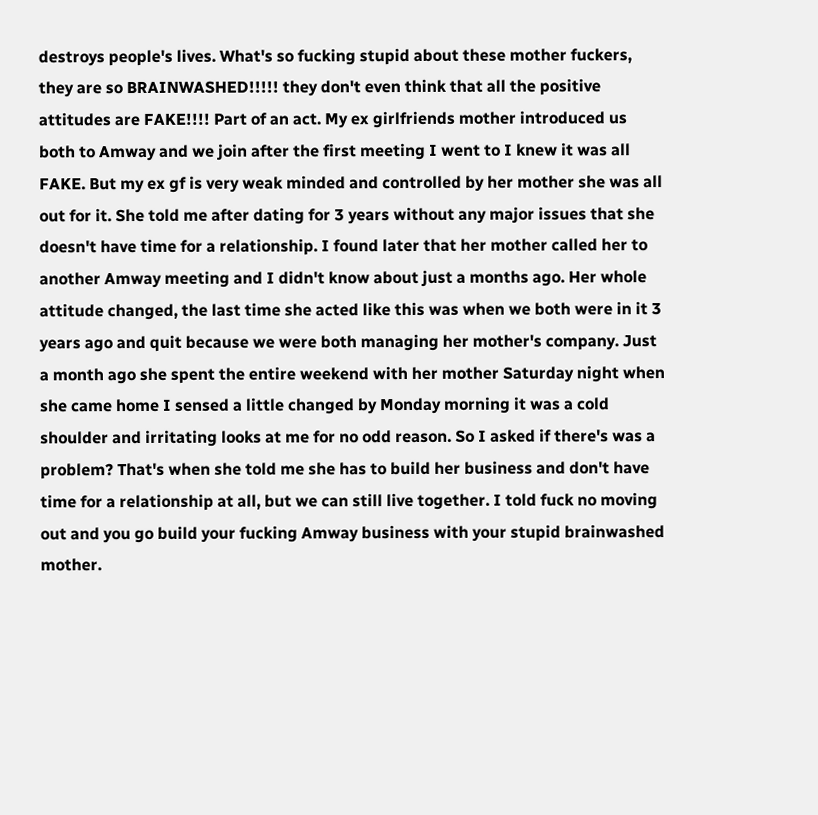destroys people's lives. What's so fucking stupid about these mother fuckers, they are so BRAINWASHED!!!!! they don't even think that all the positive attitudes are FAKE!!!! Part of an act. My ex girlfriends mother introduced us both to Amway and we join after the first meeting I went to I knew it was all FAKE. But my ex gf is very weak minded and controlled by her mother she was all out for it. She told me after dating for 3 years without any major issues that she doesn't have time for a relationship. I found later that her mother called her to another Amway meeting and I didn't know about just a months ago. Her whole attitude changed, the last time she acted like this was when we both were in it 3 years ago and quit because we were both managing her mother's company. Just a month ago she spent the entire weekend with her mother Saturday night when she came home I sensed a little changed by Monday morning it was a cold shoulder and irritating looks at me for no odd reason. So I asked if there's was a problem? That's when she told me she has to build her business and don't have time for a relationship at all, but we can still live together. I told fuck no moving out and you go build your fucking Amway business with your stupid brainwashed mother.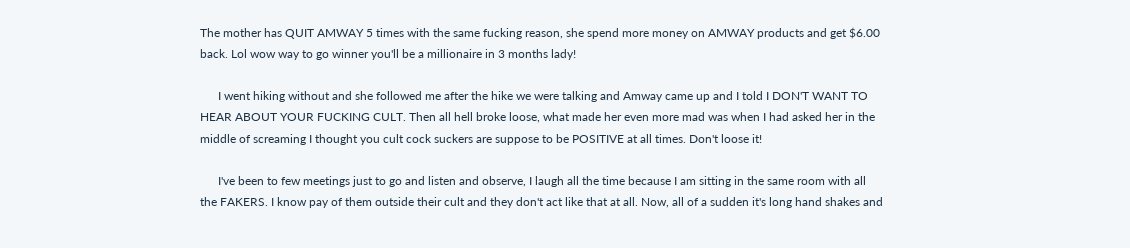The mother has QUIT AMWAY 5 times with the same fucking reason, she spend more money on AMWAY products and get $6.00 back. Lol wow way to go winner you'll be a millionaire in 3 months lady!

      I went hiking without and she followed me after the hike we were talking and Amway came up and I told I DON'T WANT TO HEAR ABOUT YOUR FUCKING CULT. Then all hell broke loose, what made her even more mad was when I had asked her in the middle of screaming I thought you cult cock suckers are suppose to be POSITIVE at all times. Don't loose it!

      I've been to few meetings just to go and listen and observe, I laugh all the time because I am sitting in the same room with all the FAKERS. I know pay of them outside their cult and they don't act like that at all. Now, all of a sudden it's long hand shakes and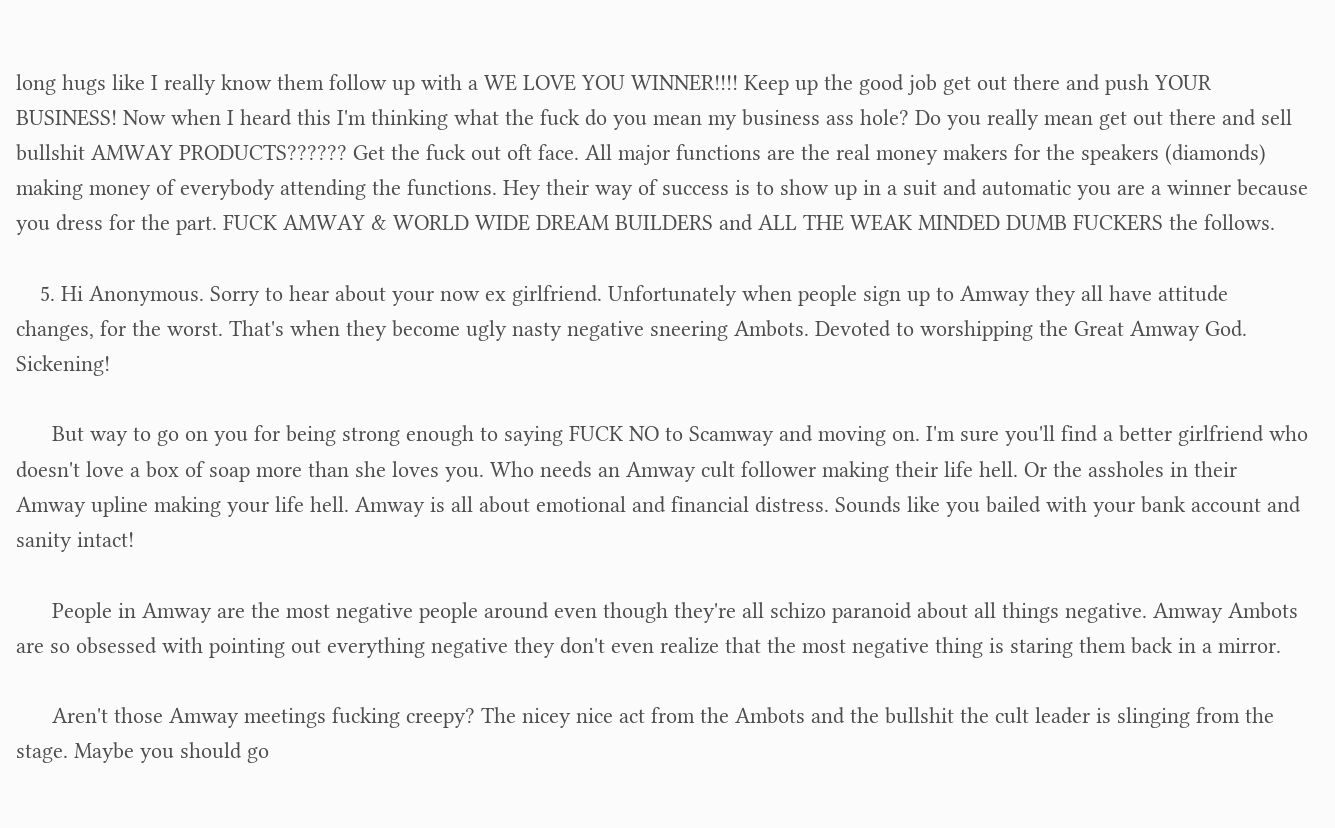long hugs like I really know them follow up with a WE LOVE YOU WINNER!!!! Keep up the good job get out there and push YOUR BUSINESS! Now when I heard this I'm thinking what the fuck do you mean my business ass hole? Do you really mean get out there and sell bullshit AMWAY PRODUCTS?????? Get the fuck out oft face. All major functions are the real money makers for the speakers (diamonds) making money of everybody attending the functions. Hey their way of success is to show up in a suit and automatic you are a winner because you dress for the part. FUCK AMWAY & WORLD WIDE DREAM BUILDERS and ALL THE WEAK MINDED DUMB FUCKERS the follows.

    5. Hi Anonymous. Sorry to hear about your now ex girlfriend. Unfortunately when people sign up to Amway they all have attitude changes, for the worst. That's when they become ugly nasty negative sneering Ambots. Devoted to worshipping the Great Amway God. Sickening!

      But way to go on you for being strong enough to saying FUCK NO to Scamway and moving on. I'm sure you'll find a better girlfriend who doesn't love a box of soap more than she loves you. Who needs an Amway cult follower making their life hell. Or the assholes in their Amway upline making your life hell. Amway is all about emotional and financial distress. Sounds like you bailed with your bank account and sanity intact!

      People in Amway are the most negative people around even though they're all schizo paranoid about all things negative. Amway Ambots are so obsessed with pointing out everything negative they don't even realize that the most negative thing is staring them back in a mirror.

      Aren't those Amway meetings fucking creepy? The nicey nice act from the Ambots and the bullshit the cult leader is slinging from the stage. Maybe you should go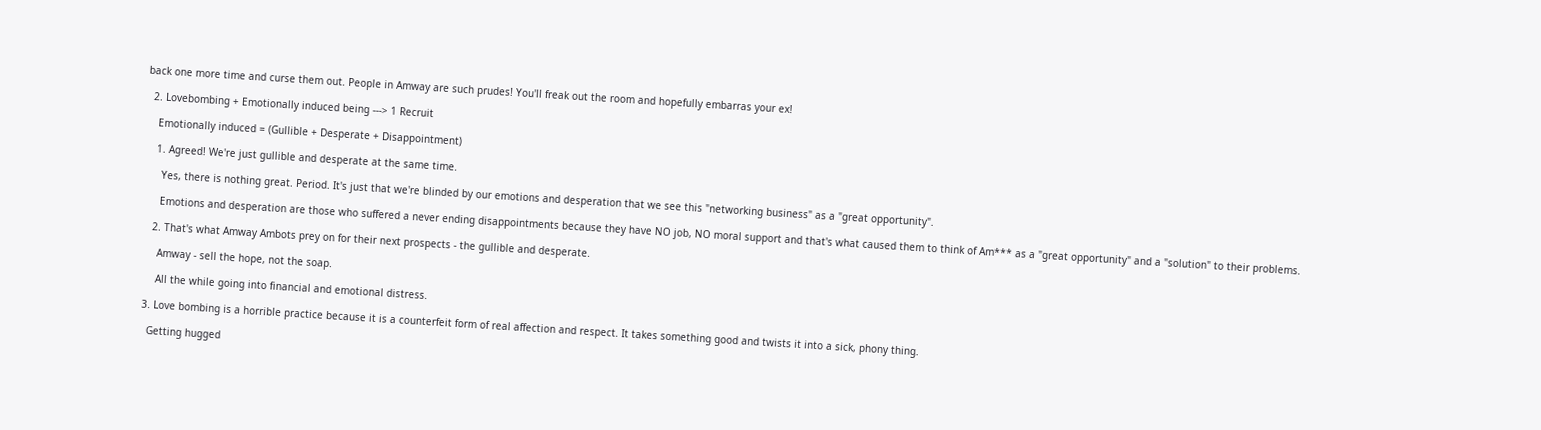back one more time and curse them out. People in Amway are such prudes! You'll freak out the room and hopefully embarras your ex!

  2. Lovebombing + Emotionally induced being ---> 1 Recruit

    Emotionally induced = (Gullible + Desperate + Disappointment)

    1. Agreed! We're just gullible and desperate at the same time.

      Yes, there is nothing great. Period. It's just that we're blinded by our emotions and desperation that we see this "networking business" as a "great opportunity".

      Emotions and desperation are those who suffered a never ending disappointments because they have NO job, NO moral support and that's what caused them to think of Am*** as a "great opportunity" and a "solution" to their problems.

    2. That's what Amway Ambots prey on for their next prospects - the gullible and desperate.

      Amway - sell the hope, not the soap.

      All the while going into financial and emotional distress.

  3. Love bombing is a horrible practice because it is a counterfeit form of real affection and respect. It takes something good and twists it into a sick, phony thing.

    Getting hugged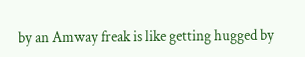by an Amway freak is like getting hugged by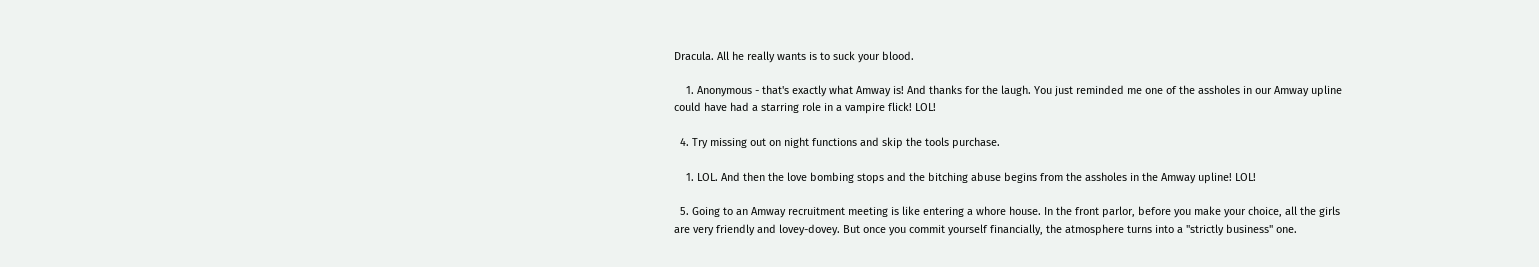Dracula. All he really wants is to suck your blood.

    1. Anonymous - that's exactly what Amway is! And thanks for the laugh. You just reminded me one of the assholes in our Amway upline could have had a starring role in a vampire flick! LOL!

  4. Try missing out on night functions and skip the tools purchase.

    1. LOL. And then the love bombing stops and the bitching abuse begins from the assholes in the Amway upline! LOL!

  5. Going to an Amway recruitment meeting is like entering a whore house. In the front parlor, before you make your choice, all the girls are very friendly and lovey-dovey. But once you commit yourself financially, the atmosphere turns into a "strictly business" one.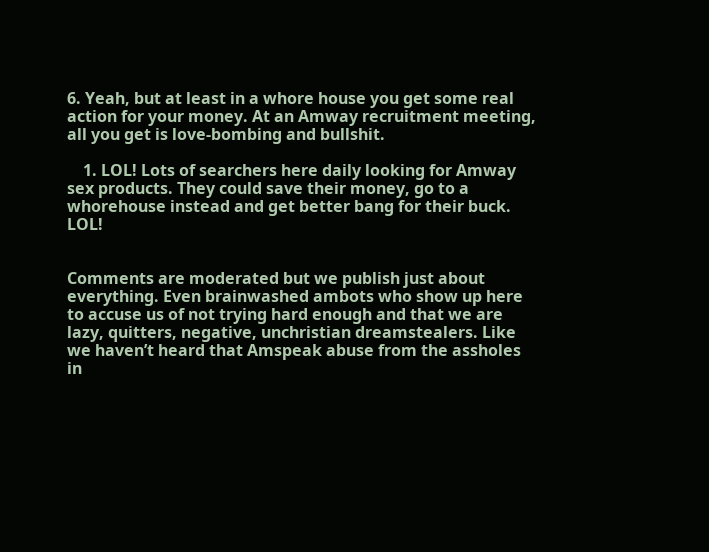6. Yeah, but at least in a whore house you get some real action for your money. At an Amway recruitment meeting, all you get is love-bombing and bullshit.

    1. LOL! Lots of searchers here daily looking for Amway sex products. They could save their money, go to a whorehouse instead and get better bang for their buck. LOL!


Comments are moderated but we publish just about everything. Even brainwashed ambots who show up here to accuse us of not trying hard enough and that we are lazy, quitters, negative, unchristian dreamstealers. Like we haven’t heard that Amspeak abuse from the assholes in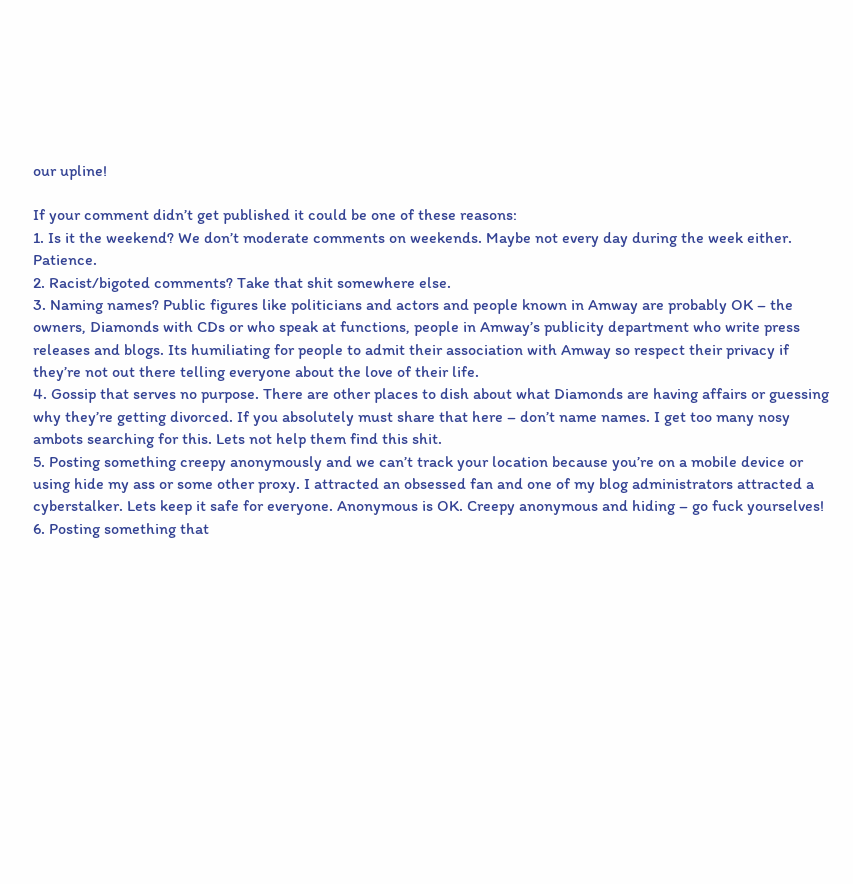our upline!

If your comment didn’t get published it could be one of these reasons:
1. Is it the weekend? We don’t moderate comments on weekends. Maybe not every day during the week either. Patience.
2. Racist/bigoted comments? Take that shit somewhere else.
3. Naming names? Public figures like politicians and actors and people known in Amway are probably OK – the owners, Diamonds with CDs or who speak at functions, people in Amway’s publicity department who write press releases and blogs. Its humiliating for people to admit their association with Amway so respect their privacy if they’re not out there telling everyone about the love of their life.
4. Gossip that serves no purpose. There are other places to dish about what Diamonds are having affairs or guessing why they’re getting divorced. If you absolutely must share that here – don’t name names. I get too many nosy ambots searching for this. Lets not help them find this shit.
5. Posting something creepy anonymously and we can’t track your location because you’re on a mobile device or using hide my ass or some other proxy. I attracted an obsessed fan and one of my blog administrators attracted a cyberstalker. Lets keep it safe for everyone. Anonymous is OK. Creepy anonymous and hiding – go fuck yourselves!
6. Posting something that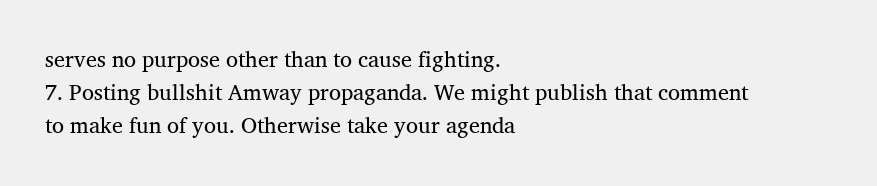serves no purpose other than to cause fighting.
7. Posting bullshit Amway propaganda. We might publish that comment to make fun of you. Otherwise take your agenda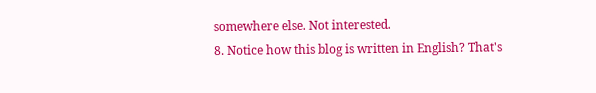somewhere else. Not interested.
8. Notice how this blog is written in English? That's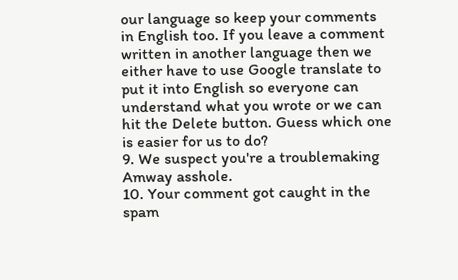our language so keep your comments in English too. If you leave a comment written in another language then we either have to use Google translate to put it into English so everyone can understand what you wrote or we can hit the Delete button. Guess which one is easier for us to do?
9. We suspect you're a troublemaking Amway asshole.
10. Your comment got caught in the spam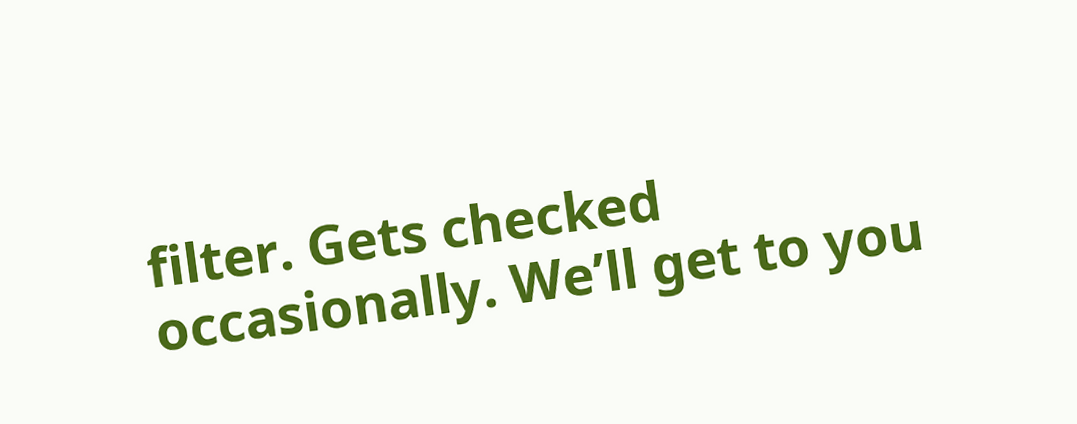filter. Gets checked occasionally. We’ll get to you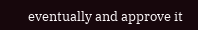eventually and approve it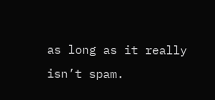as long as it really isn’t spam.